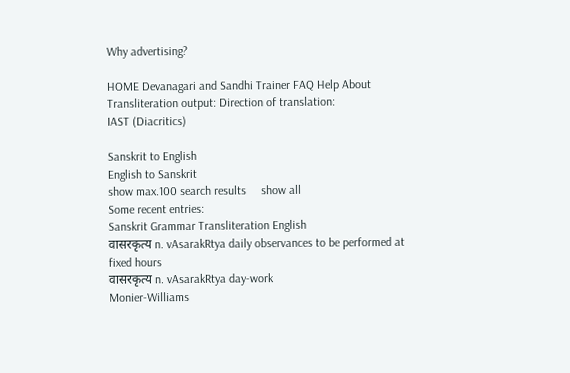Why advertising?

HOME Devanagari and Sandhi Trainer FAQ Help About
Transliteration output: Direction of translation:
IAST (Diacritics)

Sanskrit to English
English to Sanskrit
show max.100 search results     show all
Some recent entries:
Sanskrit Grammar Transliteration English
वासरकृत्य n. vAsarakRtya daily observances to be performed at fixed hours
वासरकृत्य n. vAsarakRtya day-work
Monier-Williams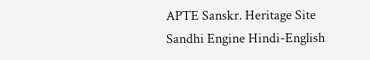APTE Sanskr. Heritage Site Sandhi Engine Hindi-English